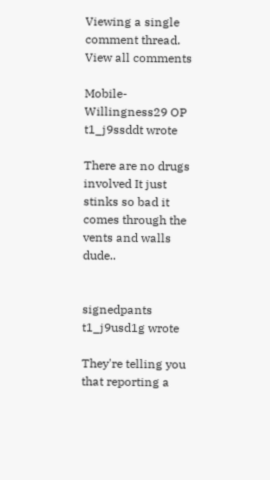Viewing a single comment thread. View all comments

Mobile-Willingness29 OP t1_j9ssddt wrote

There are no drugs involved It just stinks so bad it comes through the vents and walls dude..


signedpants t1_j9usd1g wrote

They're telling you that reporting a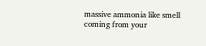massive ammonia like smell coming from your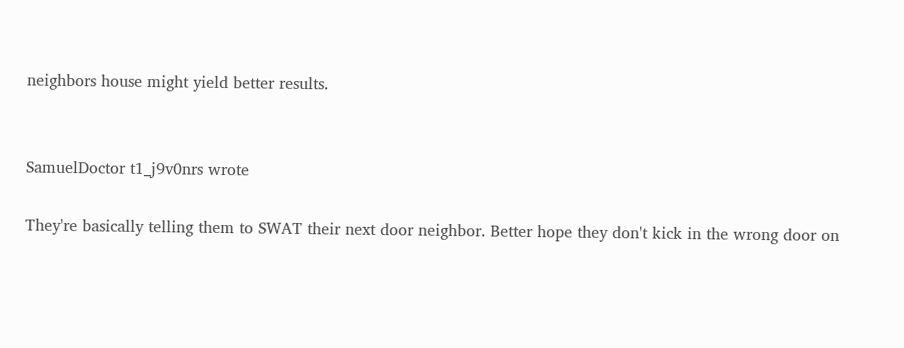neighbors house might yield better results.


SamuelDoctor t1_j9v0nrs wrote

They're basically telling them to SWAT their next door neighbor. Better hope they don't kick in the wrong door on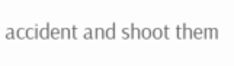accident and shoot them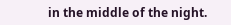in the middle of the night.